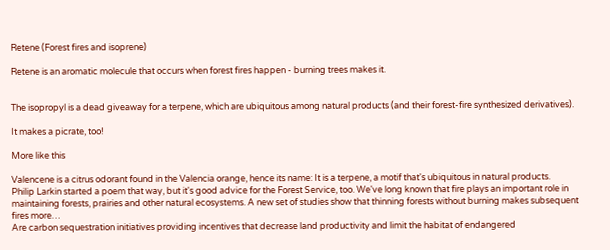Retene (Forest fires and isoprene)

Retene is an aromatic molecule that occurs when forest fires happen - burning trees makes it.


The isopropyl is a dead giveaway for a terpene, which are ubiquitous among natural products (and their forest-fire synthesized derivatives).

It makes a picrate, too!

More like this

Valencene is a citrus odorant found in the Valencia orange, hence its name: It is a terpene, a motif that's ubiquitous in natural products.
Philip Larkin started a poem that way, but it's good advice for the Forest Service, too. We've long known that fire plays an important role in maintaining forests, prairies and other natural ecosystems. A new set of studies show that thinning forests without burning makes subsequent fires more…
Are carbon sequestration initiatives providing incentives that decrease land productivity and limit the habitat of endangered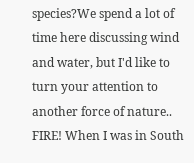species?We spend a lot of time here discussing wind and water, but I'd like to turn your attention to another force of nature.. FIRE! When I was in South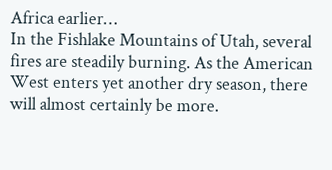Africa earlier…
In the Fishlake Mountains of Utah, several fires are steadily burning. As the American West enters yet another dry season, there will almost certainly be more.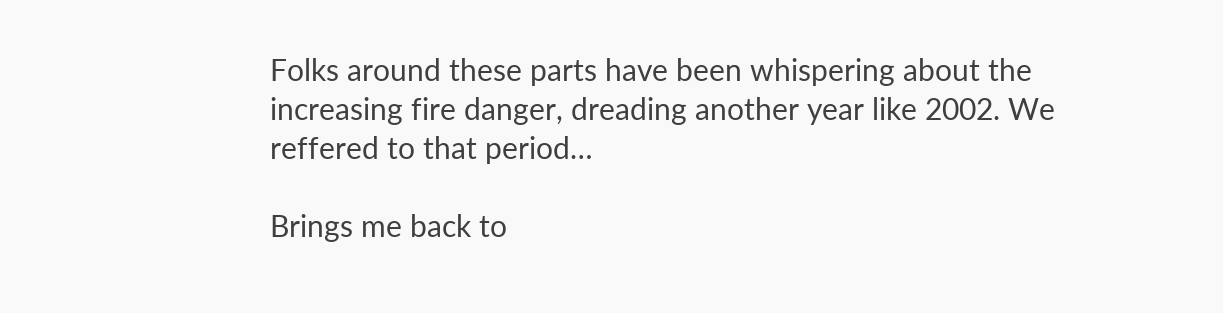Folks around these parts have been whispering about the increasing fire danger, dreading another year like 2002. We reffered to that period…

Brings me back to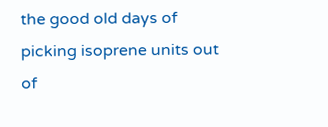the good old days of picking isoprene units out of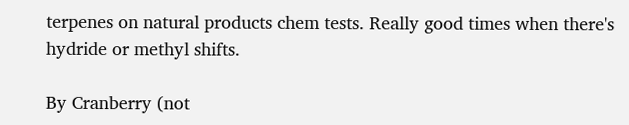terpenes on natural products chem tests. Really good times when there's hydride or methyl shifts.

By Cranberry (not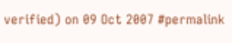verified) on 09 Oct 2007 #permalink